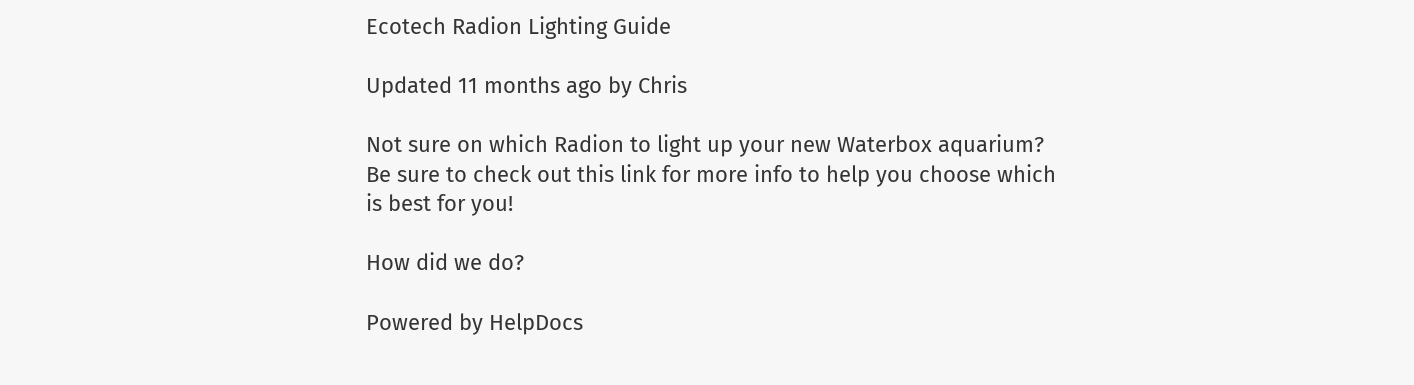Ecotech Radion Lighting Guide

Updated 11 months ago by Chris

Not sure on which Radion to light up your new Waterbox aquarium? Be sure to check out this link for more info to help you choose which is best for you!

How did we do?

Powered by HelpDocs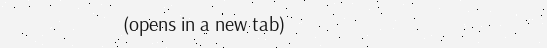(opens in a new tab)